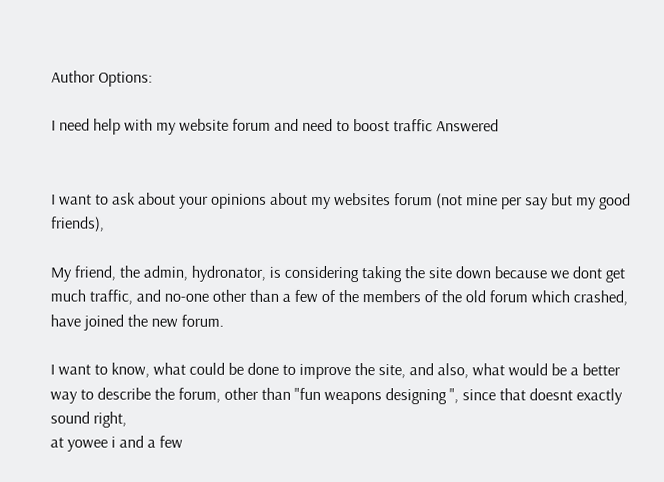Author Options:

I need help with my website forum and need to boost traffic Answered


I want to ask about your opinions about my websites forum (not mine per say but my good friends),

My friend, the admin, hydronator, is considering taking the site down because we dont get much traffic, and no-one other than a few of the members of the old forum which crashed, have joined the new forum.

I want to know, what could be done to improve the site, and also, what would be a better way to describe the forum, other than "fun weapons designing ", since that doesnt exactly sound right,
at yowee i and a few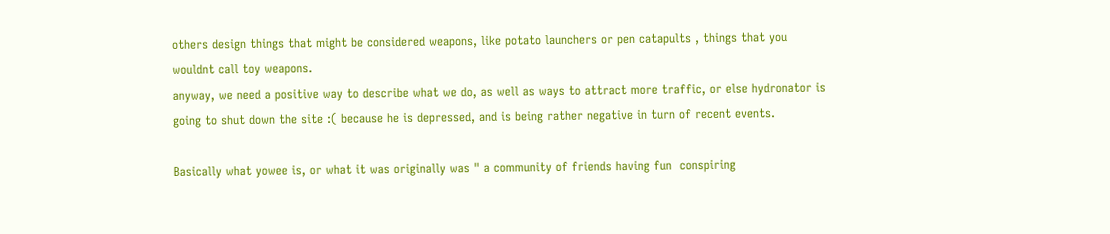others design things that might be considered weapons, like potato launchers or pen catapults , things that you wouldnt call toy weapons.
anyway, we need a positive way to describe what we do, as well as ways to attract more traffic, or else hydronator is going to shut down the site :( because he is depressed, and is being rather negative in turn of recent events.

Basically what yowee is, or what it was originally was " a community of friends having fun  conspiring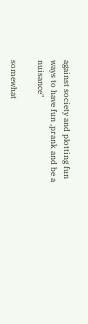against society and plotting fun ways to have fun ,prank and be a nuisance"

somewhat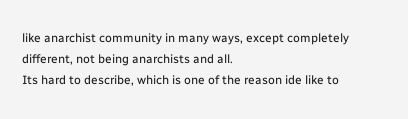like anarchist community in many ways, except completely different, not being anarchists and all.
Its hard to describe, which is one of the reason ide like to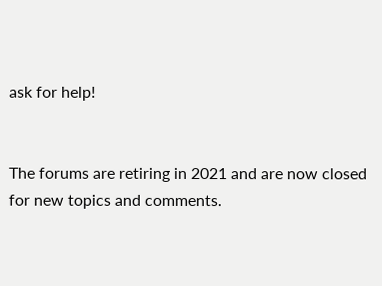ask for help!


The forums are retiring in 2021 and are now closed for new topics and comments.